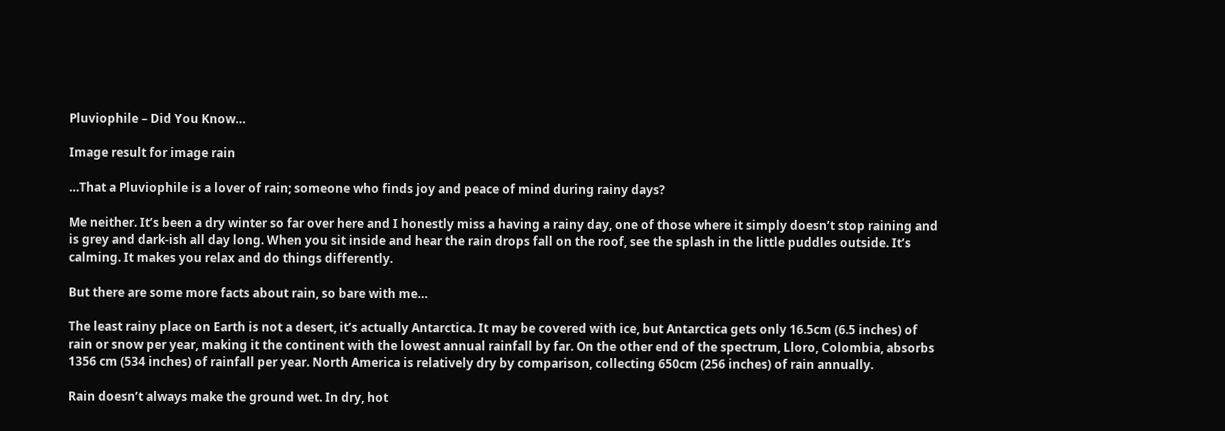Pluviophile – Did You Know…

Image result for image rain

…That a Pluviophile is a lover of rain; someone who finds joy and peace of mind during rainy days?

Me neither. It’s been a dry winter so far over here and I honestly miss a having a rainy day, one of those where it simply doesn’t stop raining and is grey and dark-ish all day long. When you sit inside and hear the rain drops fall on the roof, see the splash in the little puddles outside. It’s calming. It makes you relax and do things differently.

But there are some more facts about rain, so bare with me…

The least rainy place on Earth is not a desert, it’s actually Antarctica. It may be covered with ice, but Antarctica gets only 16.5cm (6.5 inches) of rain or snow per year, making it the continent with the lowest annual rainfall by far. On the other end of the spectrum, Lloro, Colombia, absorbs 1356 cm (534 inches) of rainfall per year. North America is relatively dry by comparison, collecting 650cm (256 inches) of rain annually.

Rain doesn’t always make the ground wet. In dry, hot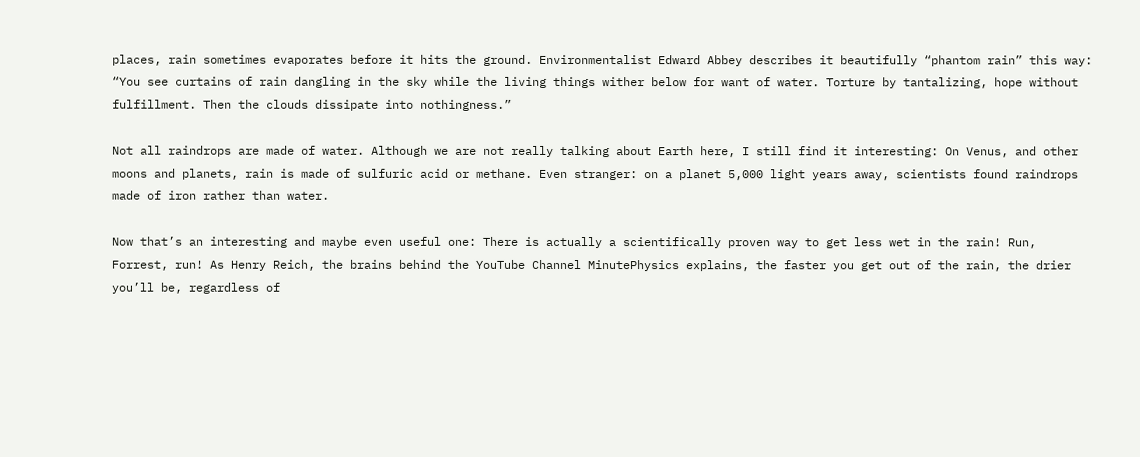places, rain sometimes evaporates before it hits the ground. Environmentalist Edward Abbey describes it beautifully “phantom rain” this way: “You see curtains of rain dangling in the sky while the living things wither below for want of water. Torture by tantalizing, hope without fulfillment. Then the clouds dissipate into nothingness.”

Not all raindrops are made of water. Although we are not really talking about Earth here, I still find it interesting: On Venus, and other moons and planets, rain is made of sulfuric acid or methane. Even stranger: on a planet 5,000 light years away, scientists found raindrops made of iron rather than water.

Now that’s an interesting and maybe even useful one: There is actually a scientifically proven way to get less wet in the rain! Run, Forrest, run! As Henry Reich, the brains behind the YouTube Channel MinutePhysics explains, the faster you get out of the rain, the drier you’ll be, regardless of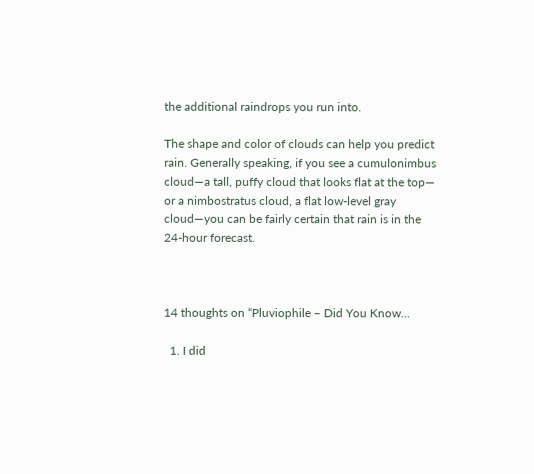the additional raindrops you run into.

The shape and color of clouds can help you predict rain. Generally speaking, if you see a cumulonimbus cloud—a tall, puffy cloud that looks flat at the top— or a nimbostratus cloud, a flat low-level gray cloud—you can be fairly certain that rain is in the 24-hour forecast.



14 thoughts on “Pluviophile – Did You Know…

  1. I did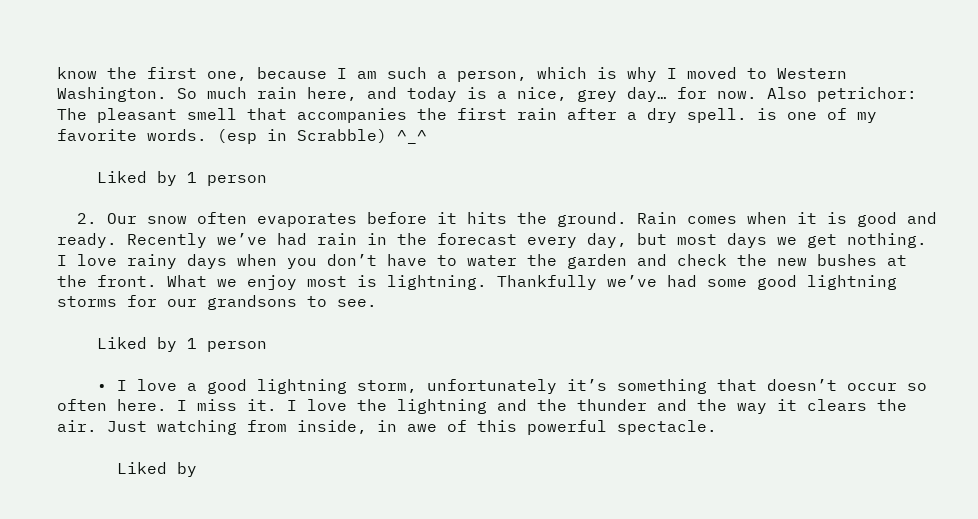know the first one, because I am such a person, which is why I moved to Western Washington. So much rain here, and today is a nice, grey day… for now. Also petrichor: The pleasant smell that accompanies the first rain after a dry spell. is one of my favorite words. (esp in Scrabble) ^_^

    Liked by 1 person

  2. Our snow often evaporates before it hits the ground. Rain comes when it is good and ready. Recently we’ve had rain in the forecast every day, but most days we get nothing. I love rainy days when you don’t have to water the garden and check the new bushes at the front. What we enjoy most is lightning. Thankfully we’ve had some good lightning storms for our grandsons to see.

    Liked by 1 person

    • I love a good lightning storm, unfortunately it’s something that doesn’t occur so often here. I miss it. I love the lightning and the thunder and the way it clears the air. Just watching from inside, in awe of this powerful spectacle.

      Liked by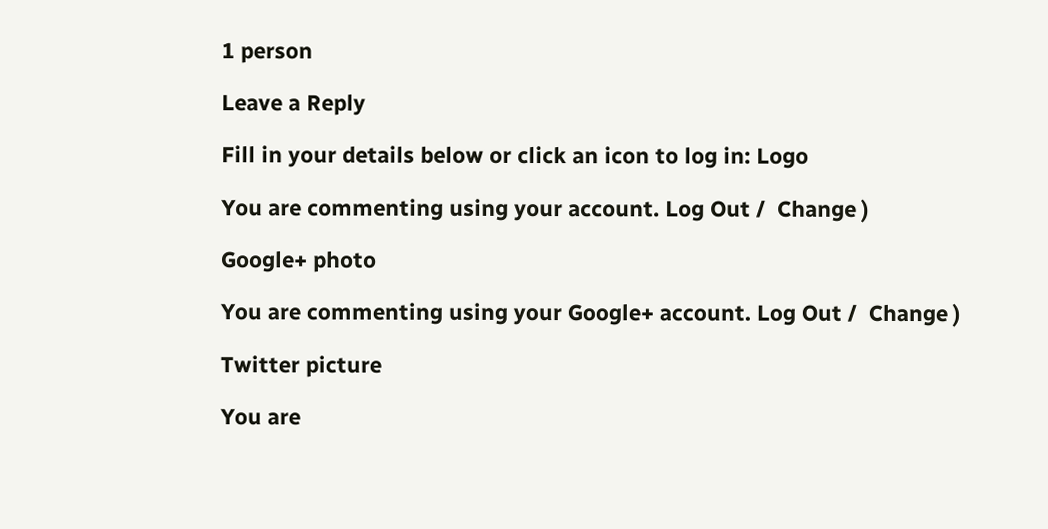1 person

Leave a Reply

Fill in your details below or click an icon to log in: Logo

You are commenting using your account. Log Out /  Change )

Google+ photo

You are commenting using your Google+ account. Log Out /  Change )

Twitter picture

You are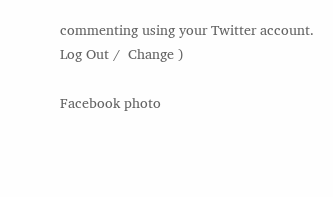commenting using your Twitter account. Log Out /  Change )

Facebook photo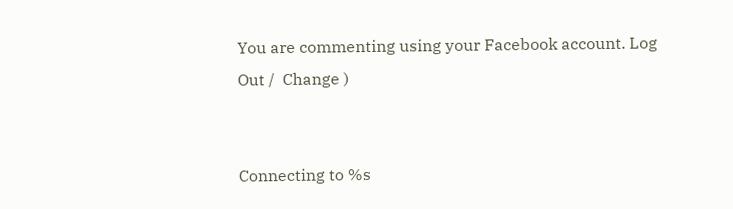You are commenting using your Facebook account. Log Out /  Change )


Connecting to %s